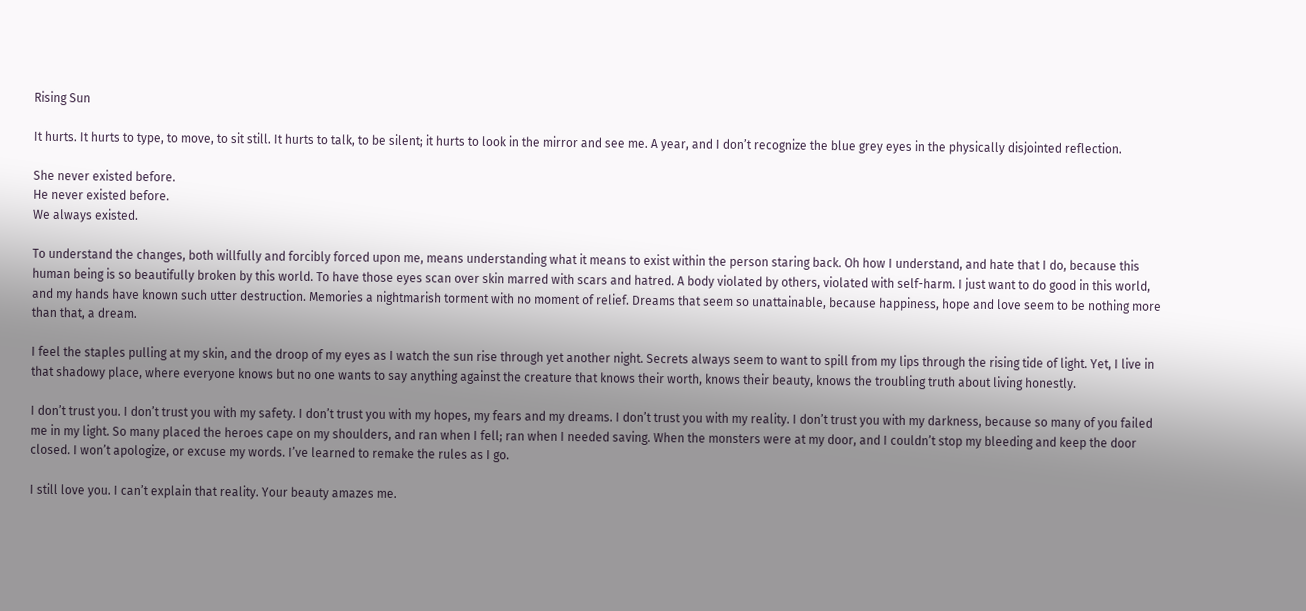Rising Sun

It hurts. It hurts to type, to move, to sit still. It hurts to talk, to be silent; it hurts to look in the mirror and see me. A year, and I don’t recognize the blue grey eyes in the physically disjointed reflection.

She never existed before.
He never existed before.
We always existed.

To understand the changes, both willfully and forcibly forced upon me, means understanding what it means to exist within the person staring back. Oh how I understand, and hate that I do, because this human being is so beautifully broken by this world. To have those eyes scan over skin marred with scars and hatred. A body violated by others, violated with self-harm. I just want to do good in this world, and my hands have known such utter destruction. Memories a nightmarish torment with no moment of relief. Dreams that seem so unattainable, because happiness, hope and love seem to be nothing more than that, a dream.

I feel the staples pulling at my skin, and the droop of my eyes as I watch the sun rise through yet another night. Secrets always seem to want to spill from my lips through the rising tide of light. Yet, I live in that shadowy place, where everyone knows but no one wants to say anything against the creature that knows their worth, knows their beauty, knows the troubling truth about living honestly.

I don’t trust you. I don’t trust you with my safety. I don’t trust you with my hopes, my fears and my dreams. I don’t trust you with my reality. I don’t trust you with my darkness, because so many of you failed me in my light. So many placed the heroes cape on my shoulders, and ran when I fell; ran when I needed saving. When the monsters were at my door, and I couldn’t stop my bleeding and keep the door closed. I won’t apologize, or excuse my words. I’ve learned to remake the rules as I go.

I still love you. I can’t explain that reality. Your beauty amazes me.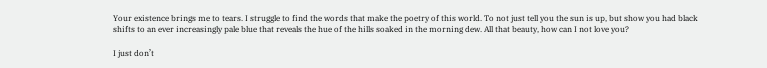Your existence brings me to tears. I struggle to find the words that make the poetry of this world. To not just tell you the sun is up, but show you had black shifts to an ever increasingly pale blue that reveals the hue of the hills soaked in the morning dew. All that beauty, how can I not love you?

I just don’t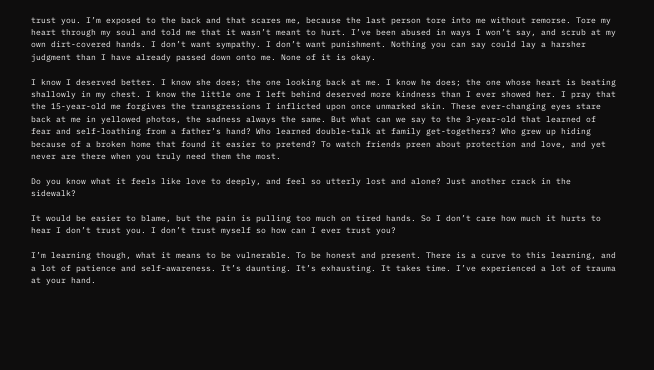trust you. I’m exposed to the back and that scares me, because the last person tore into me without remorse. Tore my heart through my soul and told me that it wasn’t meant to hurt. I’ve been abused in ways I won’t say, and scrub at my own dirt-covered hands. I don’t want sympathy. I don’t want punishment. Nothing you can say could lay a harsher judgment than I have already passed down onto me. None of it is okay.

I know I deserved better. I know she does; the one looking back at me. I know he does; the one whose heart is beating shallowly in my chest. I know the little one I left behind deserved more kindness than I ever showed her. I pray that the 15-year-old me forgives the transgressions I inflicted upon once unmarked skin. These ever-changing eyes stare back at me in yellowed photos, the sadness always the same. But what can we say to the 3-year-old that learned of fear and self-loathing from a father’s hand? Who learned double-talk at family get-togethers? Who grew up hiding because of a broken home that found it easier to pretend? To watch friends preen about protection and love, and yet never are there when you truly need them the most.

Do you know what it feels like love to deeply, and feel so utterly lost and alone? Just another crack in the sidewalk?

It would be easier to blame, but the pain is pulling too much on tired hands. So I don’t care how much it hurts to hear I don’t trust you. I don’t trust myself so how can I ever trust you?

I’m learning though, what it means to be vulnerable. To be honest and present. There is a curve to this learning, and a lot of patience and self-awareness. It’s daunting. It’s exhausting. It takes time. I’ve experienced a lot of trauma at your hand.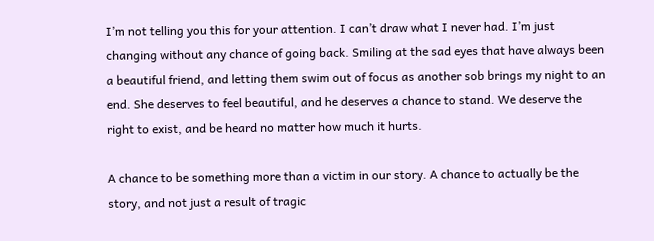I’m not telling you this for your attention. I can’t draw what I never had. I’m just changing without any chance of going back. Smiling at the sad eyes that have always been a beautiful friend, and letting them swim out of focus as another sob brings my night to an end. She deserves to feel beautiful, and he deserves a chance to stand. We deserve the right to exist, and be heard no matter how much it hurts.

A chance to be something more than a victim in our story. A chance to actually be the story, and not just a result of tragic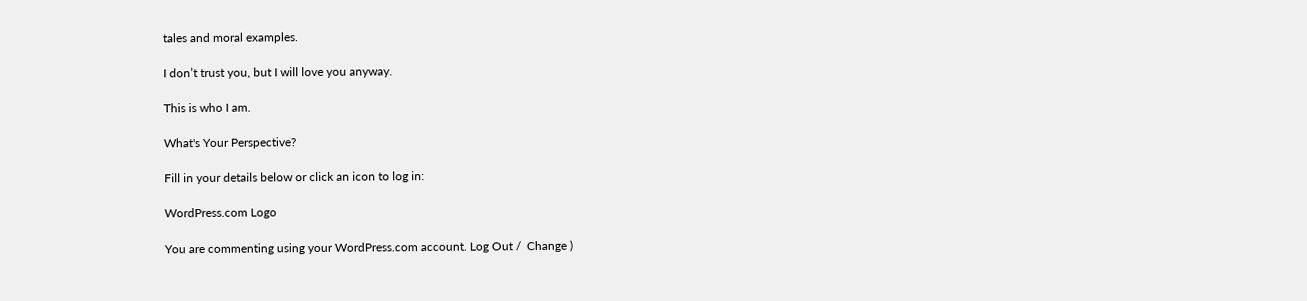tales and moral examples.

I don’t trust you, but I will love you anyway.

This is who I am.

What's Your Perspective?

Fill in your details below or click an icon to log in:

WordPress.com Logo

You are commenting using your WordPress.com account. Log Out /  Change )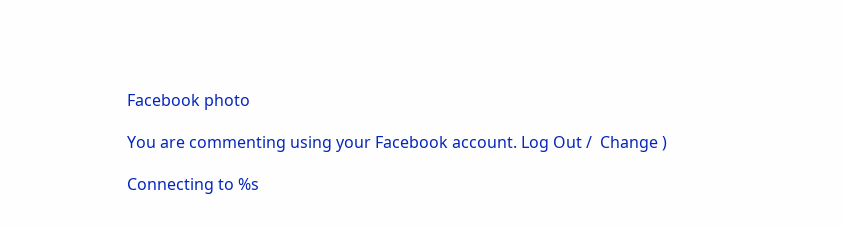Facebook photo

You are commenting using your Facebook account. Log Out /  Change )

Connecting to %s